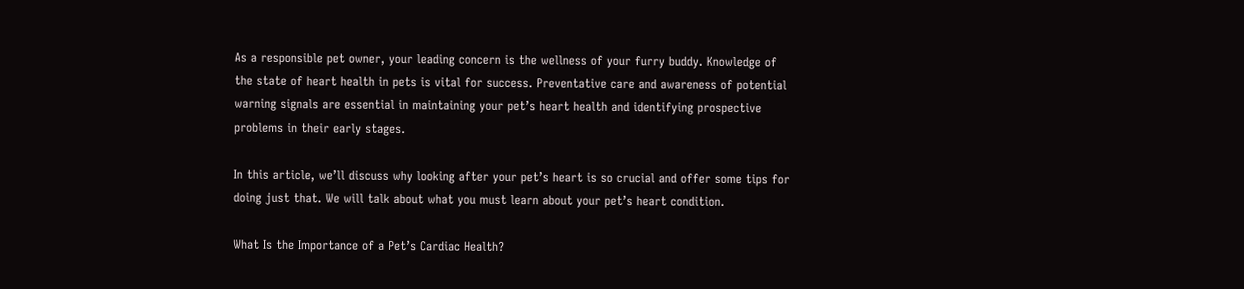As a responsible pet owner, your leading concern is the wellness of your furry buddy. Knowledge of the state of heart health in pets is vital for success. Preventative care and awareness of potential warning signals are essential in maintaining your pet’s heart health and identifying prospective problems in their early stages.

In this article, we’ll discuss why looking after your pet’s heart is so crucial and offer some tips for doing just that. We will talk about what you must learn about your pet’s heart condition.

What Is the Importance of a Pet’s Cardiac Health?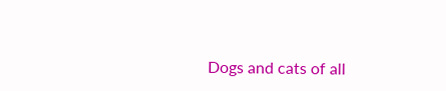Dogs and cats of all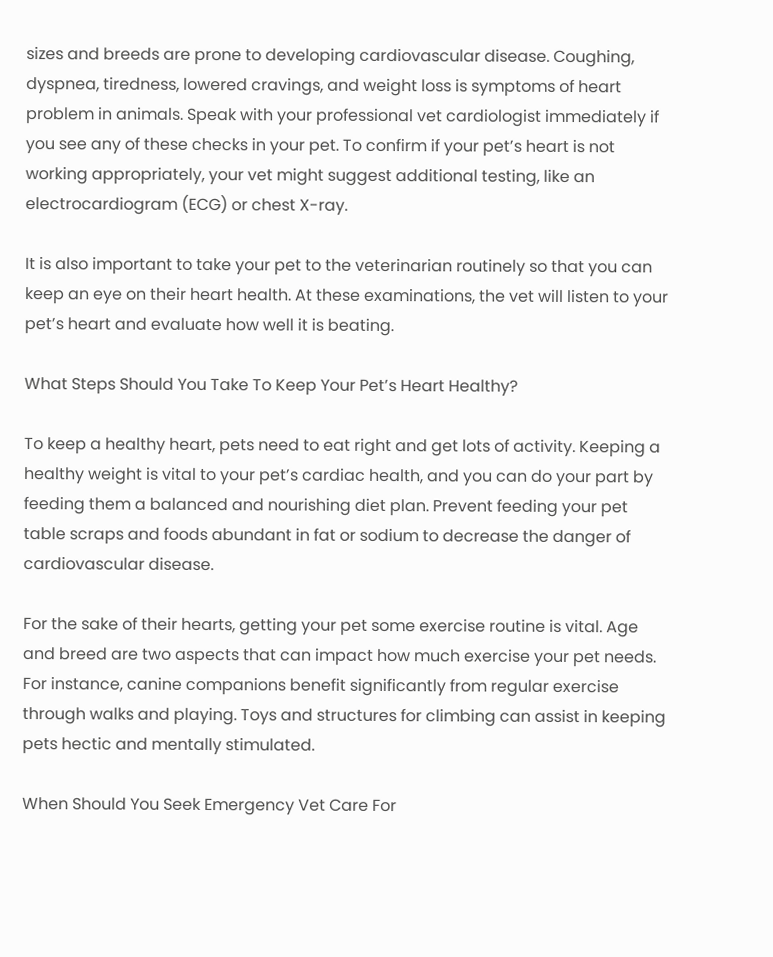sizes and breeds are prone to developing cardiovascular disease. Coughing, dyspnea, tiredness, lowered cravings, and weight loss is symptoms of heart problem in animals. Speak with your professional vet cardiologist immediately if you see any of these checks in your pet. To confirm if your pet’s heart is not working appropriately, your vet might suggest additional testing, like an electrocardiogram (ECG) or chest X-ray.

It is also important to take your pet to the veterinarian routinely so that you can keep an eye on their heart health. At these examinations, the vet will listen to your pet’s heart and evaluate how well it is beating.

What Steps Should You Take To Keep Your Pet’s Heart Healthy?

To keep a healthy heart, pets need to eat right and get lots of activity. Keeping a healthy weight is vital to your pet’s cardiac health, and you can do your part by feeding them a balanced and nourishing diet plan. Prevent feeding your pet table scraps and foods abundant in fat or sodium to decrease the danger of cardiovascular disease.

For the sake of their hearts, getting your pet some exercise routine is vital. Age and breed are two aspects that can impact how much exercise your pet needs. For instance, canine companions benefit significantly from regular exercise through walks and playing. Toys and structures for climbing can assist in keeping pets hectic and mentally stimulated.

When Should You Seek Emergency Vet Care For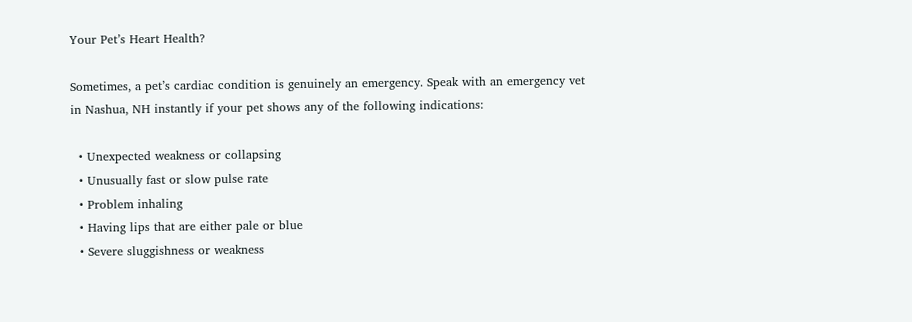Your Pet’s Heart Health?

Sometimes, a pet’s cardiac condition is genuinely an emergency. Speak with an emergency vet in Nashua, NH instantly if your pet shows any of the following indications:

  • Unexpected weakness or collapsing
  • Unusually fast or slow pulse rate
  • Problem inhaling
  • Having lips that are either pale or blue
  • Severe sluggishness or weakness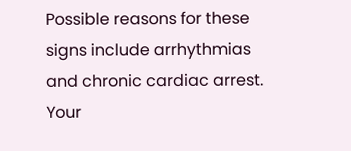Possible reasons for these signs include arrhythmias and chronic cardiac arrest. Your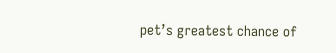pet’s greatest chance of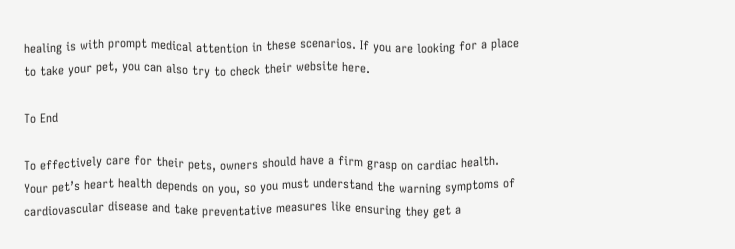healing is with prompt medical attention in these scenarios. If you are looking for a place to take your pet, you can also try to check their website here.

To End

To effectively care for their pets, owners should have a firm grasp on cardiac health. Your pet’s heart health depends on you, so you must understand the warning symptoms of cardiovascular disease and take preventative measures like ensuring they get a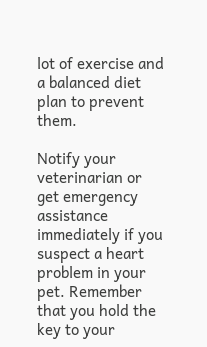lot of exercise and a balanced diet plan to prevent them.

Notify your veterinarian or get emergency assistance immediately if you suspect a heart problem in your pet. Remember that you hold the key to your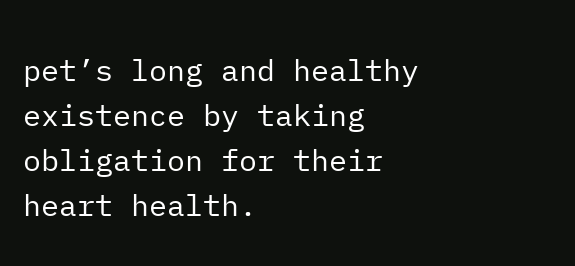pet’s long and healthy existence by taking obligation for their heart health.